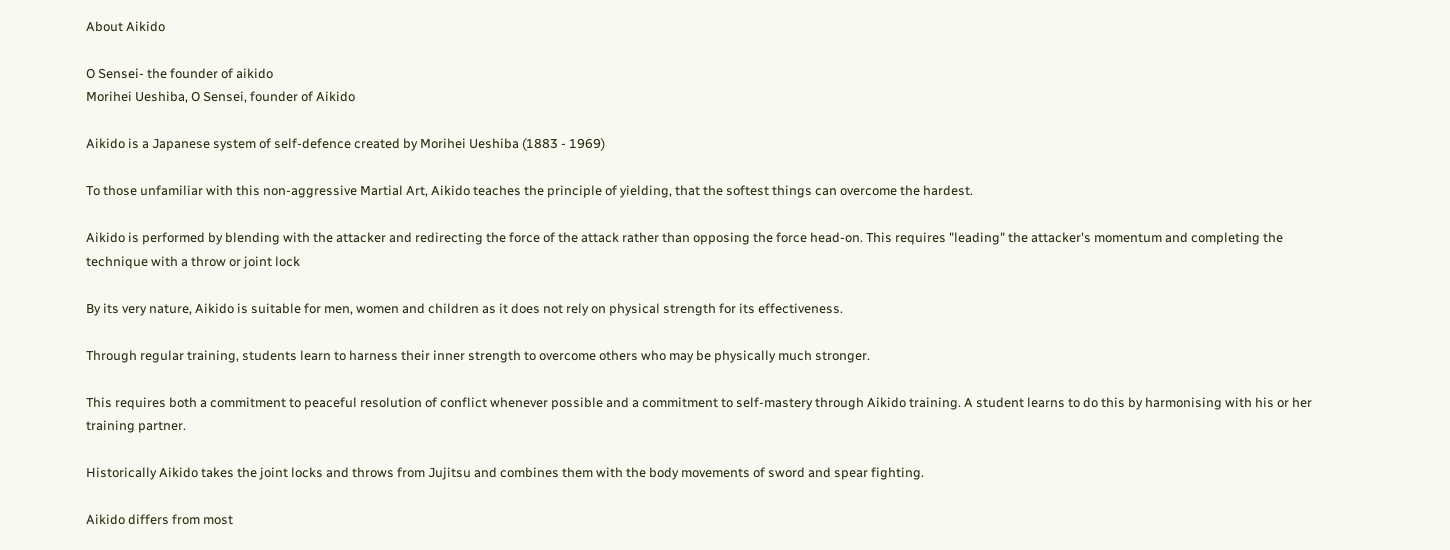About Aikido

O Sensei- the founder of aikido
Morihei Ueshiba, O Sensei, founder of Aikido

Aikido is a Japanese system of self-defence created by Morihei Ueshiba (1883 - 1969)

To those unfamiliar with this non-aggressive Martial Art, Aikido teaches the principle of yielding, that the softest things can overcome the hardest.

Aikido is performed by blending with the attacker and redirecting the force of the attack rather than opposing the force head-on. This requires "leading" the attacker's momentum and completing the technique with a throw or joint lock

By its very nature, Aikido is suitable for men, women and children as it does not rely on physical strength for its effectiveness.

Through regular training, students learn to harness their inner strength to overcome others who may be physically much stronger.

This requires both a commitment to peaceful resolution of conflict whenever possible and a commitment to self-mastery through Aikido training. A student learns to do this by harmonising with his or her training partner.

Historically Aikido takes the joint locks and throws from Jujitsu and combines them with the body movements of sword and spear fighting.

Aikido differs from most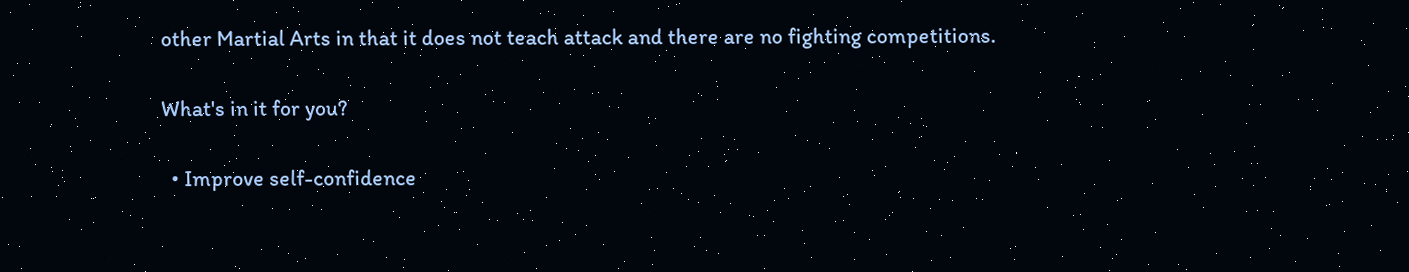other Martial Arts in that it does not teach attack and there are no fighting competitions.

What's in it for you?

  • Improve self-confidence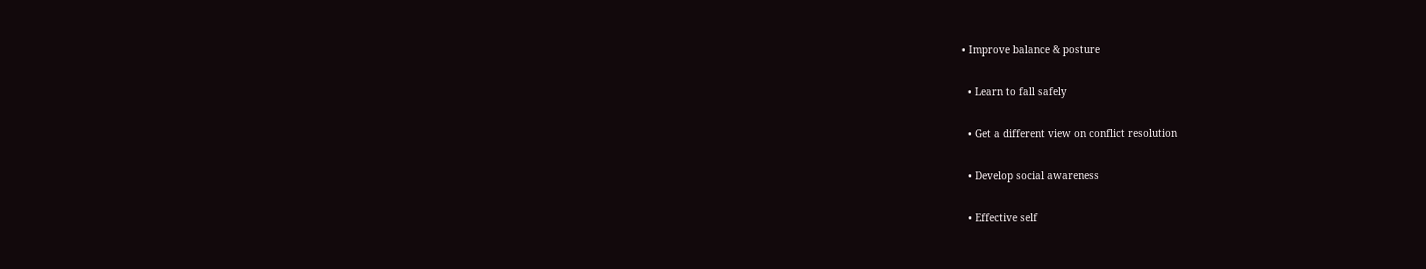• Improve balance & posture

  • Learn to fall safely

  • Get a different view on conflict resolution

  • Develop social awareness

  • Effective self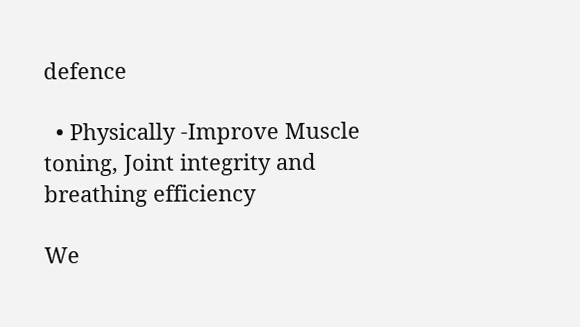defence

  • Physically -Improve Muscle toning, Joint integrity and breathing efficiency

We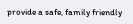provide a safe, family friendly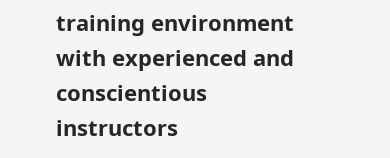training environment with experienced and conscientious instructors